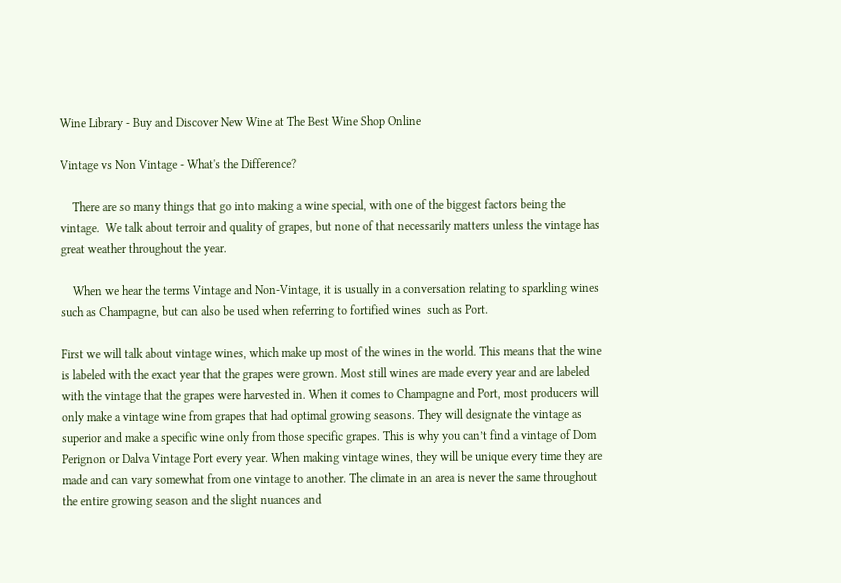Wine Library - Buy and Discover New Wine at The Best Wine Shop Online

Vintage vs Non Vintage - What's the Difference?

    There are so many things that go into making a wine special, with one of the biggest factors being the vintage.  We talk about terroir and quality of grapes, but none of that necessarily matters unless the vintage has great weather throughout the year.

    When we hear the terms Vintage and Non-Vintage, it is usually in a conversation relating to sparkling wines such as Champagne, but can also be used when referring to fortified wines  such as Port.

First we will talk about vintage wines, which make up most of the wines in the world. This means that the wine is labeled with the exact year that the grapes were grown. Most still wines are made every year and are labeled with the vintage that the grapes were harvested in. When it comes to Champagne and Port, most producers will only make a vintage wine from grapes that had optimal growing seasons. They will designate the vintage as superior and make a specific wine only from those specific grapes. This is why you can’t find a vintage of Dom Perignon or Dalva Vintage Port every year. When making vintage wines, they will be unique every time they are made and can vary somewhat from one vintage to another. The climate in an area is never the same throughout the entire growing season and the slight nuances and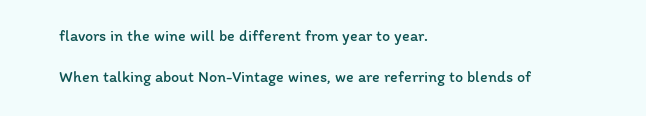flavors in the wine will be different from year to year.

When talking about Non-Vintage wines, we are referring to blends of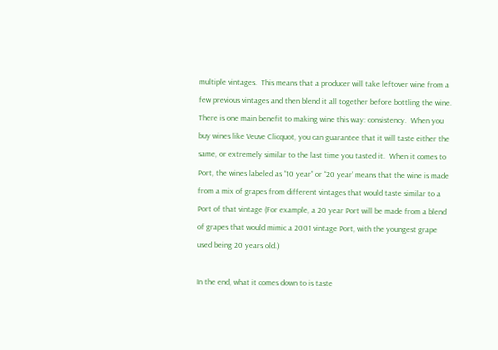multiple vintages.  This means that a producer will take leftover wine from a few previous vintages and then blend it all together before bottling the wine.  There is one main benefit to making wine this way: consistency.  When you buy wines like Veuve Clicquot, you can guarantee that it will taste either the same, or extremely similar to the last time you tasted it.  When it comes to Port, the wines labeled as “10 year” or “20 year’ means that the wine is made from a mix of grapes from different vintages that would taste similar to a Port of that vintage (For example, a 20 year Port will be made from a blend of grapes that would mimic a 2001 vintage Port, with the youngest grape used being 20 years old.)

In the end, what it comes down to is taste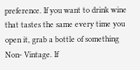preference. If you want to drink wine that tastes the same every time you open it, grab a bottle of something Non- Vintage. If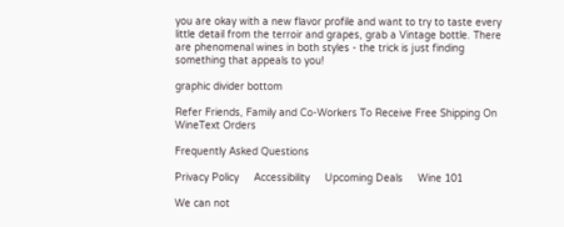you are okay with a new flavor profile and want to try to taste every little detail from the terroir and grapes, grab a Vintage bottle. There are phenomenal wines in both styles - the trick is just finding something that appeals to you!

graphic divider bottom

Refer Friends, Family and Co-Workers To Receive Free Shipping On WineText Orders

Frequently Asked Questions

Privacy Policy     Accessibility     Upcoming Deals     Wine 101

We can not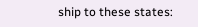ship to these states: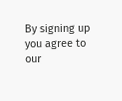By signing up you agree to our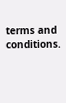terms and conditions.